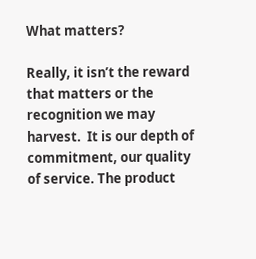What matters?

Really, it isn’t the reward that matters or the recognition we may harvest.  It is our depth of commitment, our quality of service. The product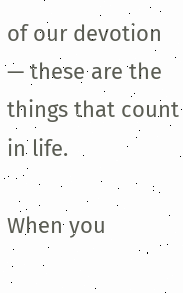of our devotion — these are the things that count in life.

When you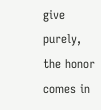give purely, the honor comes in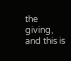the giving, and this is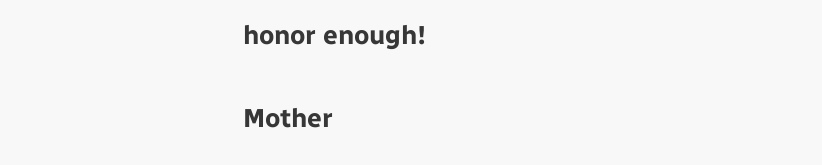honor enough!

Mother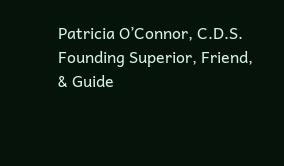Patricia O’Connor, C.D.S.
Founding Superior, Friend, & Guide